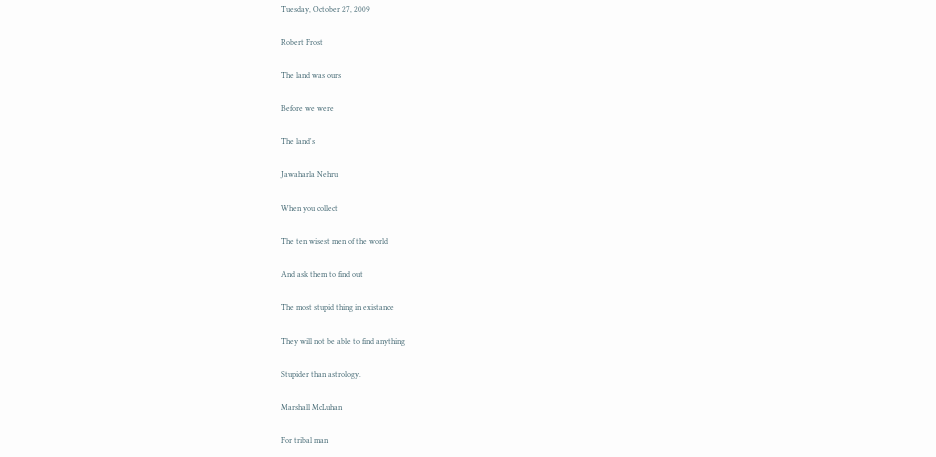Tuesday, October 27, 2009

Robert Frost

The land was ours

Before we were

The land's

Jawaharla Nehru

When you collect

The ten wisest men of the world

And ask them to find out

The most stupid thing in existance

They will not be able to find anything

Stupider than astrology.

Marshall McLuhan

For tribal man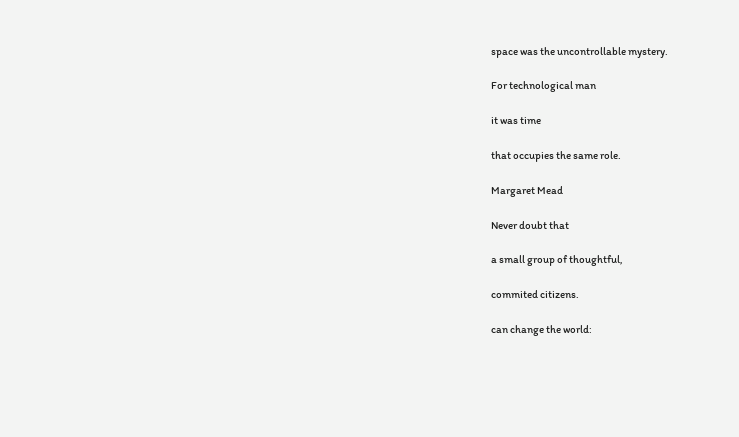space was the uncontrollable mystery.

For technological man

it was time

that occupies the same role.

Margaret Mead

Never doubt that

a small group of thoughtful,

commited citizens.

can change the world: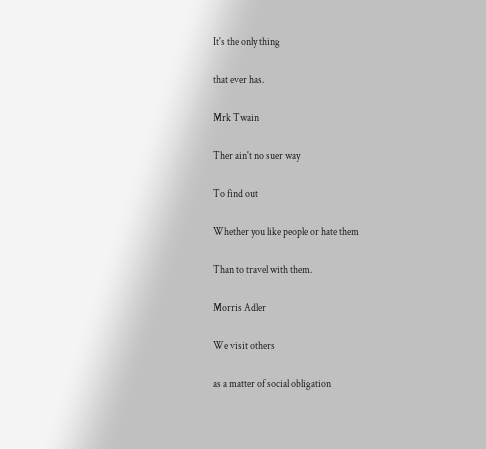It's the only thing

that ever has.

Mrk Twain

Ther ain't no suer way

To find out

Whether you like people or hate them

Than to travel with them.

Morris Adler

We visit others

as a matter of social obligation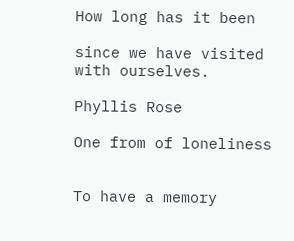How long has it been

since we have visited with ourselves.

Phyllis Rose

One from of loneliness


To have a memory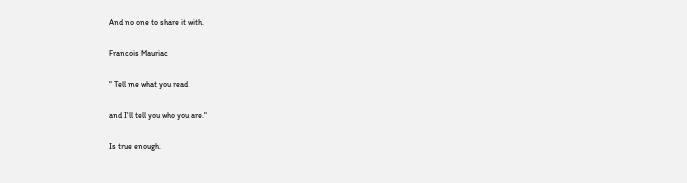And no one to share it with.

Francois Mauriac

" Tell me what you read

and I'll tell you who you are."

Is true enough.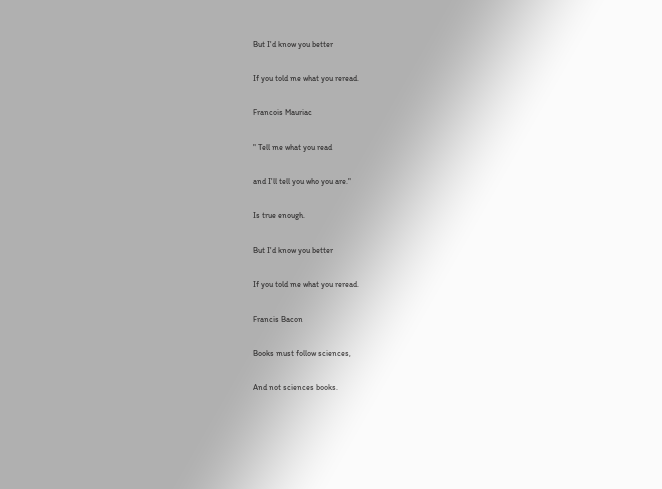But I'd know you better

If you told me what you reread.

Francois Mauriac

" Tell me what you read

and I'll tell you who you are."

Is true enough.

But I'd know you better

If you told me what you reread.

Francis Bacon

Books must follow sciences,

And not sciences books.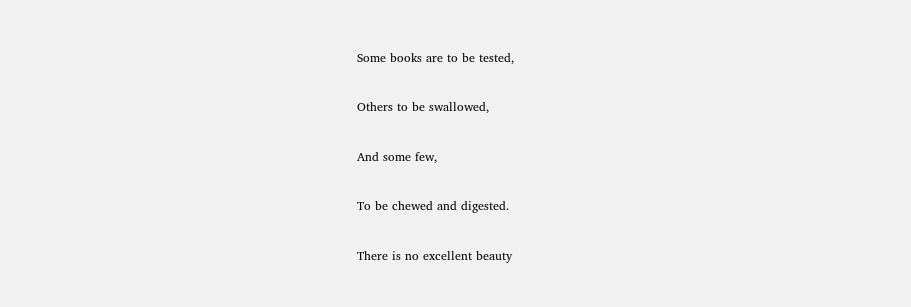Some books are to be tested,

Others to be swallowed,

And some few,

To be chewed and digested.

There is no excellent beauty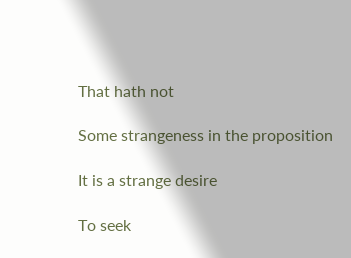That hath not

Some strangeness in the proposition

It is a strange desire

To seek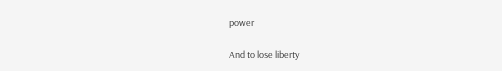power

And to lose liberty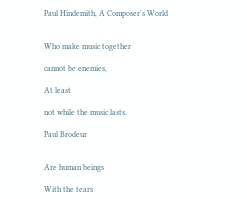Paul Hindemith, A Composer's World


Who make music together

cannot be enemies,

At least

not while the music lasts.

Paul Brodeur


Are human beings

With the tears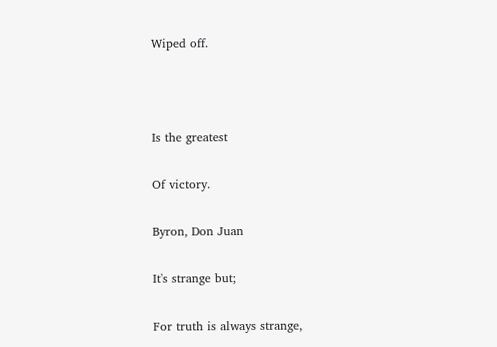Wiped off.



Is the greatest

Of victory.

Byron, Don Juan

It's strange but;

For truth is always strange,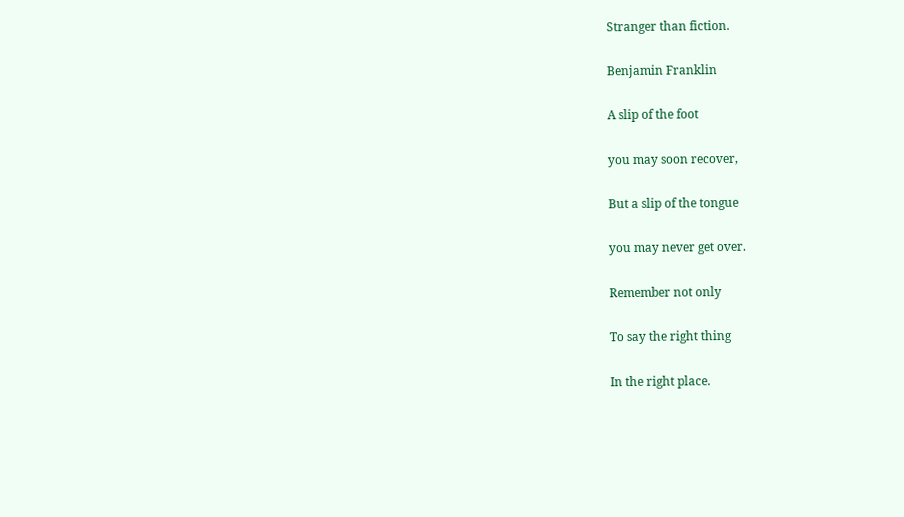Stranger than fiction.

Benjamin Franklin

A slip of the foot

you may soon recover,

But a slip of the tongue

you may never get over.

Remember not only

To say the right thing

In the right place.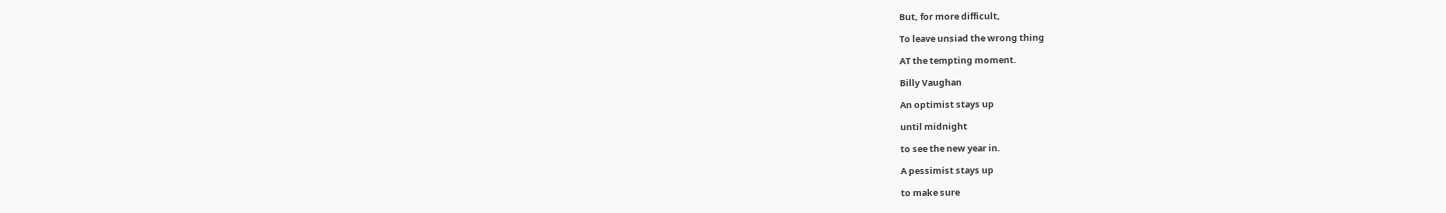But, for more difficult,

To leave unsiad the wrong thing

AT the tempting moment.

Billy Vaughan

An optimist stays up

until midnight

to see the new year in.

A pessimist stays up

to make sure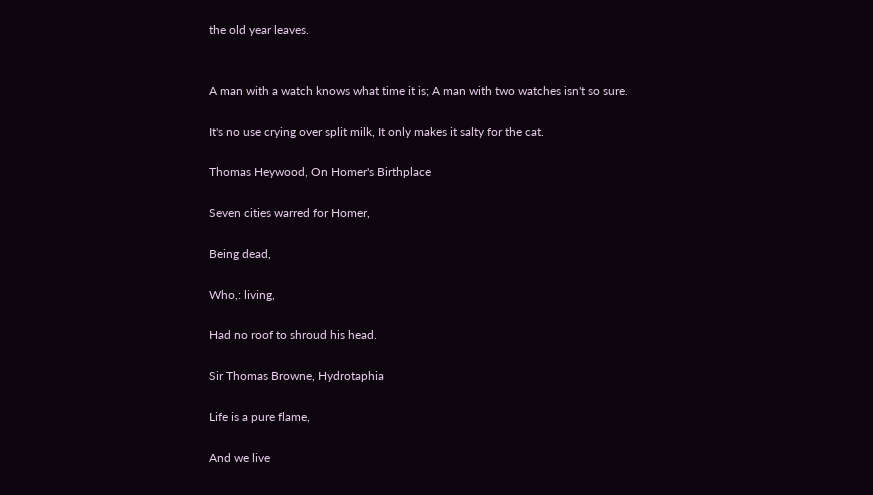the old year leaves.


A man with a watch knows what time it is; A man with two watches isn't so sure.

It's no use crying over split milk, It only makes it salty for the cat.

Thomas Heywood, On Homer's Birthplace

Seven cities warred for Homer,

Being dead,

Who,: living,

Had no roof to shroud his head.

Sir Thomas Browne, Hydrotaphia

Life is a pure flame,

And we live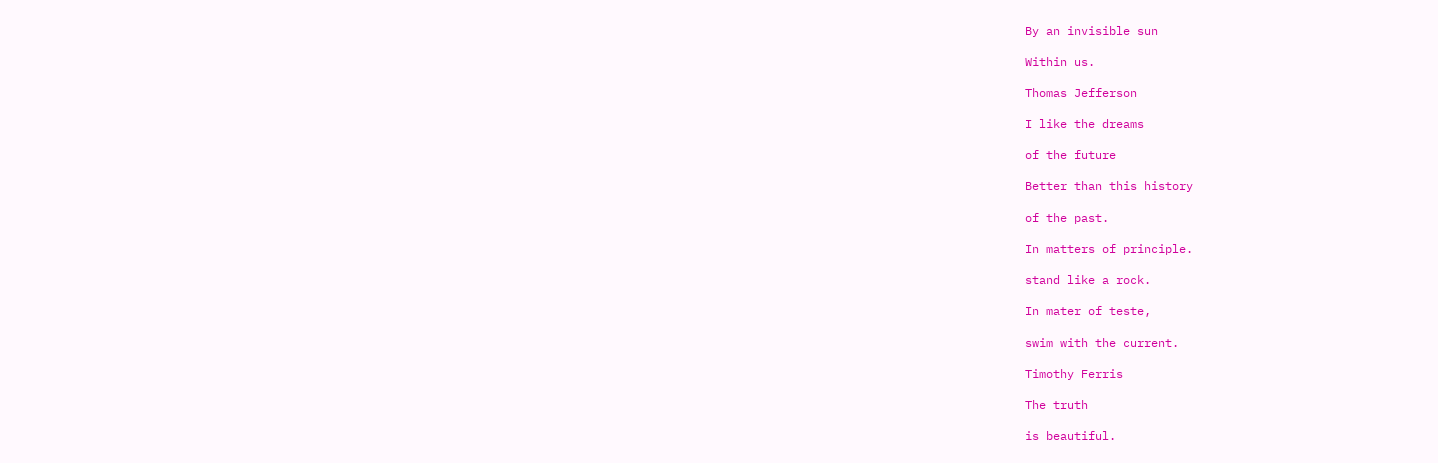By an invisible sun

Within us.

Thomas Jefferson

I like the dreams

of the future

Better than this history

of the past.

In matters of principle.

stand like a rock.

In mater of teste,

swim with the current.

Timothy Ferris

The truth

is beautiful.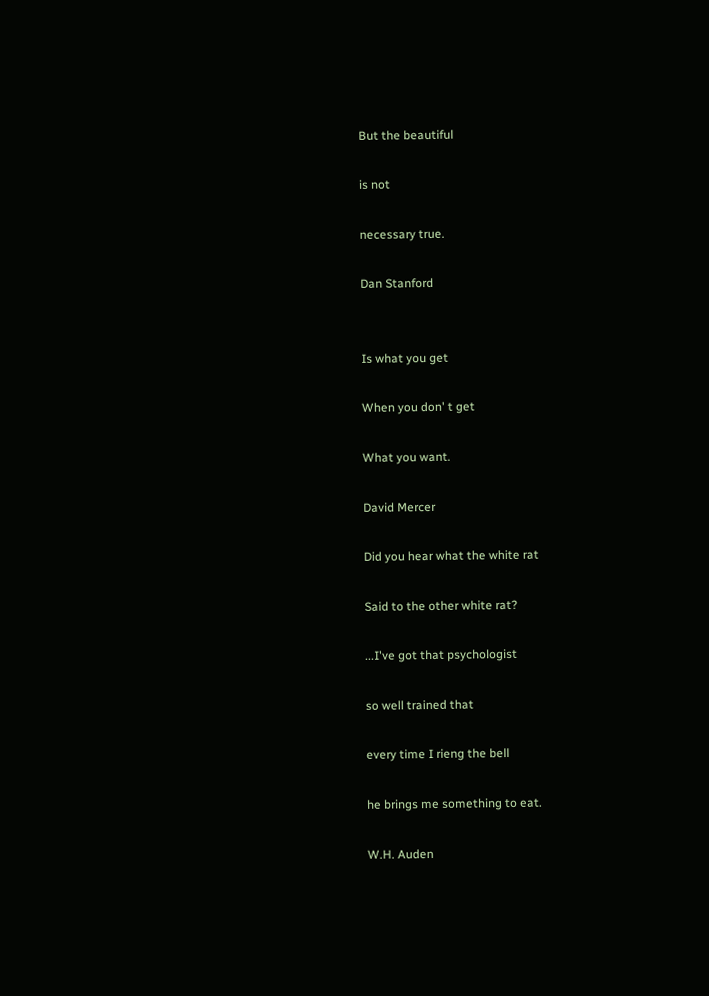But the beautiful

is not

necessary true.

Dan Stanford


Is what you get

When you don' t get

What you want.

David Mercer

Did you hear what the white rat

Said to the other white rat?

...I've got that psychologist

so well trained that

every time I rieng the bell

he brings me something to eat.

W.H. Auden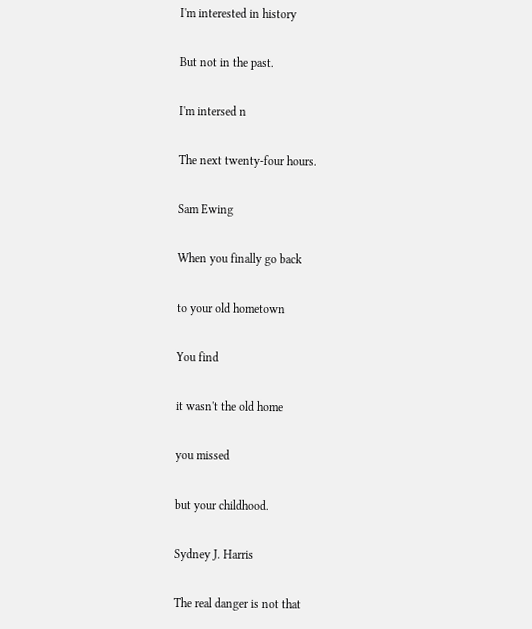I'm interested in history

But not in the past.

I'm intersed n

The next twenty-four hours.

Sam Ewing

When you finally go back

to your old hometown

You find

it wasn't the old home

you missed

but your childhood.

Sydney J. Harris

The real danger is not that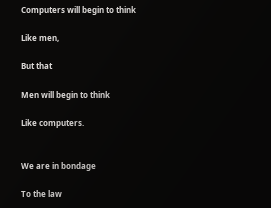Computers will begin to think

Like men,

But that

Men will begin to think

Like computers.


We are in bondage

To the law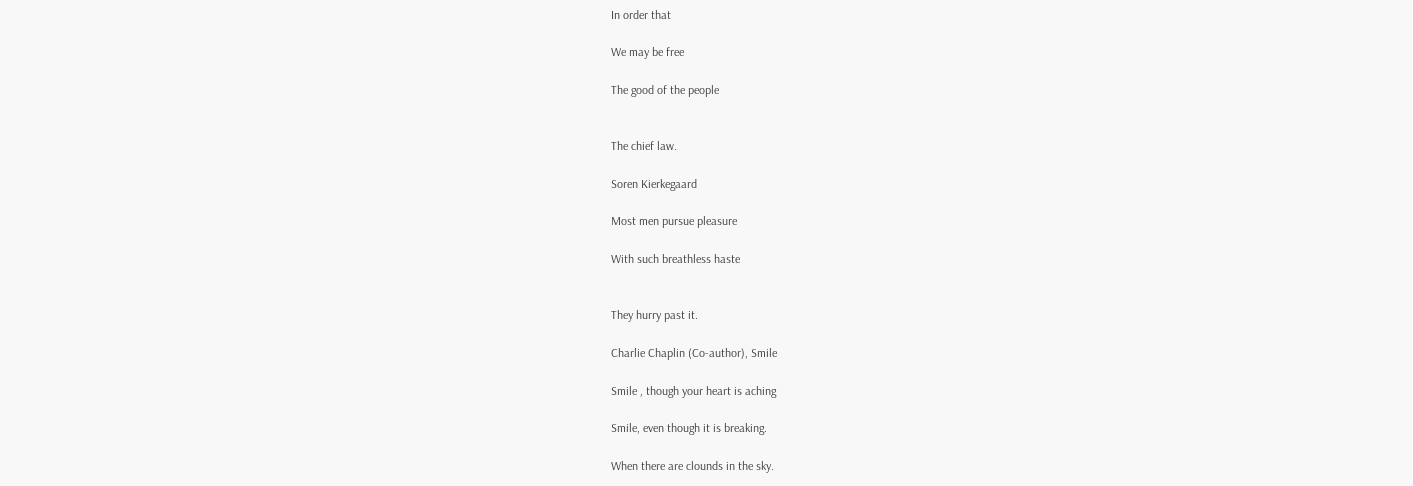In order that

We may be free

The good of the people


The chief law.

Soren Kierkegaard

Most men pursue pleasure

With such breathless haste


They hurry past it.

Charlie Chaplin (Co-author), Smile

Smile , though your heart is aching

Smile, even though it is breaking.

When there are clounds in the sky.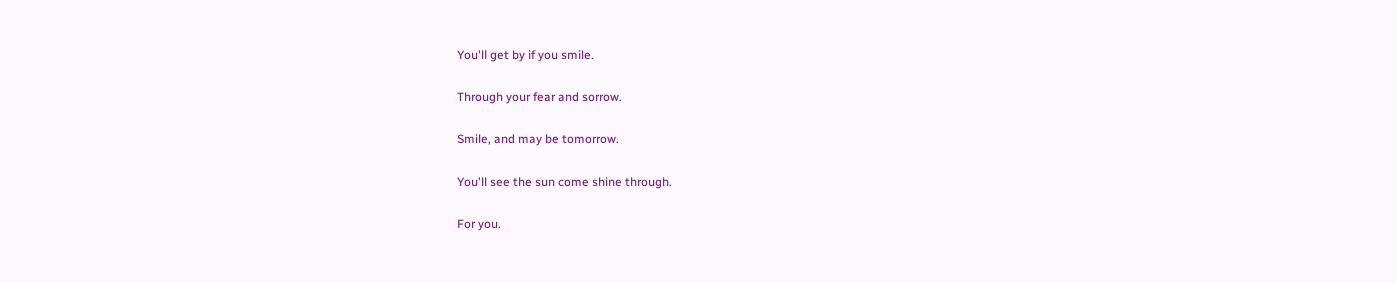You'll get by if you smile.

Through your fear and sorrow.

Smile, and may be tomorrow.

You'll see the sun come shine through.

For you.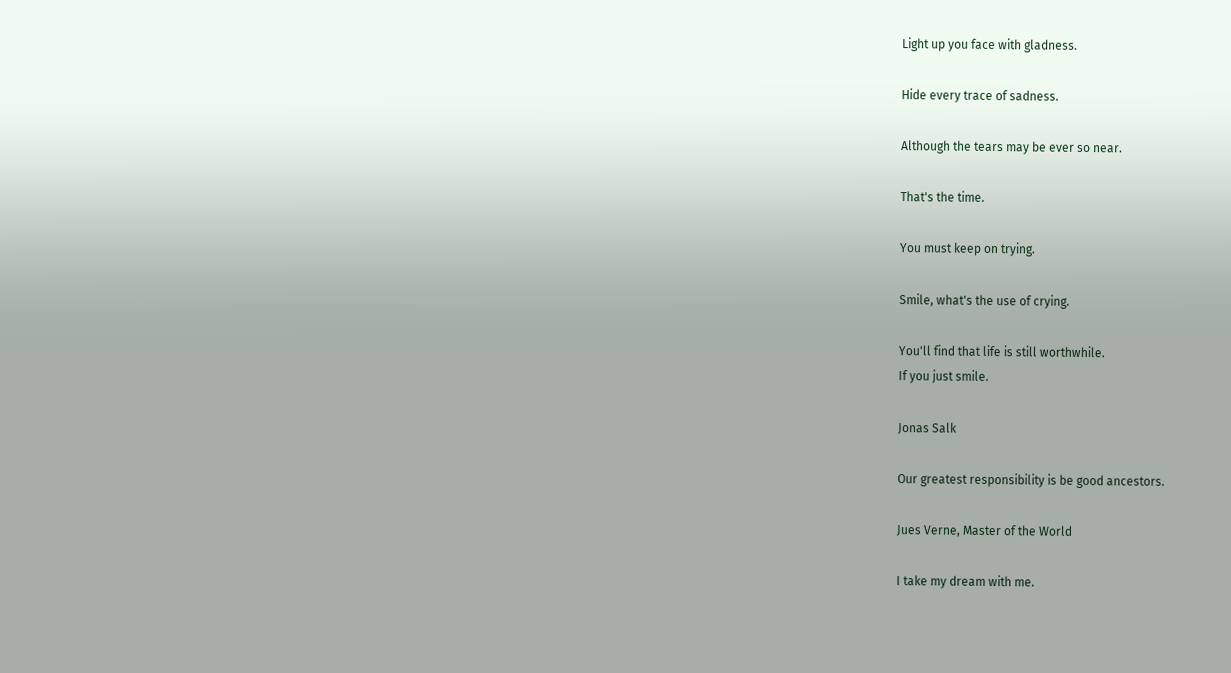Light up you face with gladness.

Hide every trace of sadness.

Although the tears may be ever so near.

That's the time.

You must keep on trying.

Smile, what's the use of crying.

You'll find that life is still worthwhile.
If you just smile.

Jonas Salk

Our greatest responsibility is be good ancestors.

Jues Verne, Master of the World

I take my dream with me.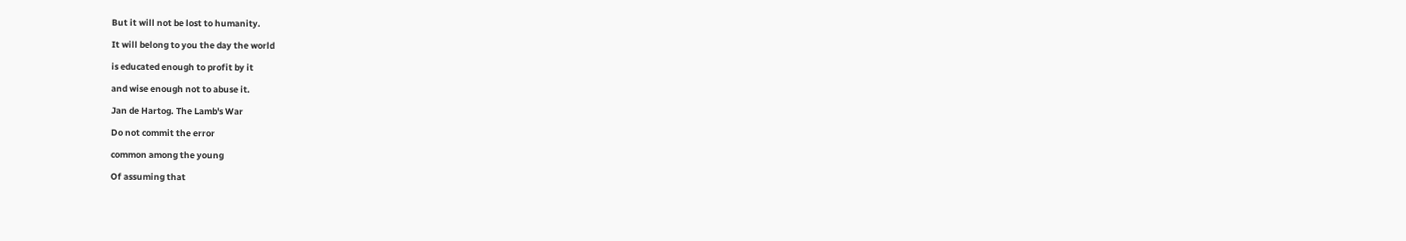But it will not be lost to humanity.

It will belong to you the day the world

is educated enough to profit by it

and wise enough not to abuse it.

Jan de Hartog. The Lamb's War

Do not commit the error

common among the young

Of assuming that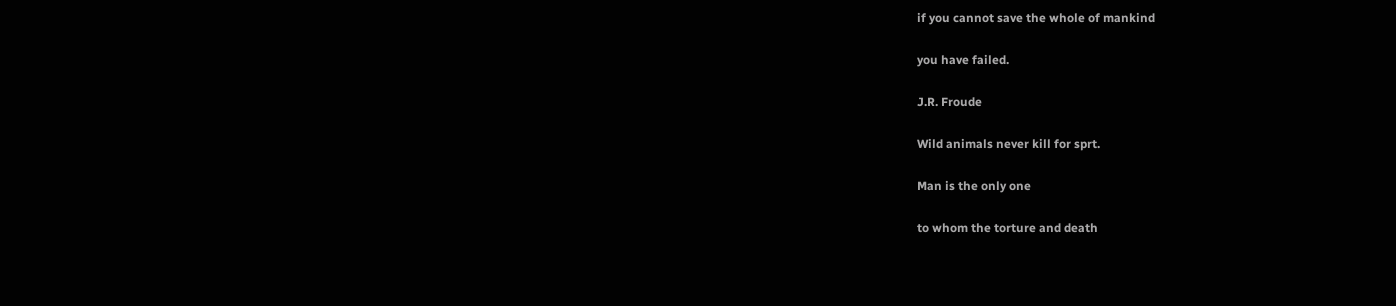if you cannot save the whole of mankind

you have failed.

J.R. Froude

Wild animals never kill for sprt.

Man is the only one

to whom the torture and death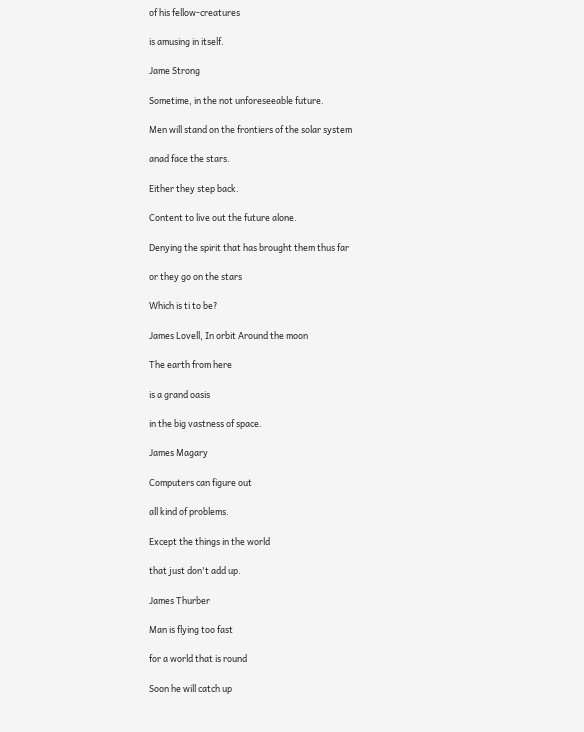of his fellow-creatures

is amusing in itself.

Jame Strong

Sometime, in the not unforeseeable future.

Men will stand on the frontiers of the solar system

anad face the stars.

Either they step back.

Content to live out the future alone.

Denying the spirit that has brought them thus far

or they go on the stars

Which is ti to be?

James Lovell, In orbit Around the moon

The earth from here

is a grand oasis

in the big vastness of space.

James Magary

Computers can figure out

all kind of problems.

Except the things in the world

that just don't add up.

James Thurber

Man is flying too fast

for a world that is round

Soon he will catch up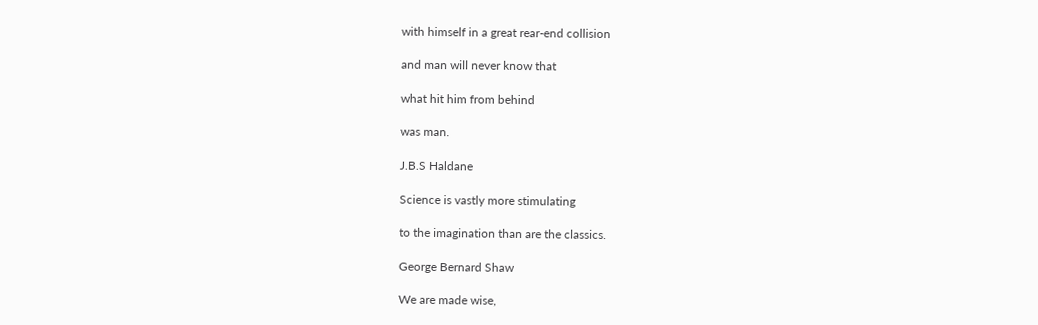with himself in a great rear-end collision

and man will never know that

what hit him from behind

was man.

J.B.S Haldane

Science is vastly more stimulating

to the imagination than are the classics.

George Bernard Shaw

We are made wise,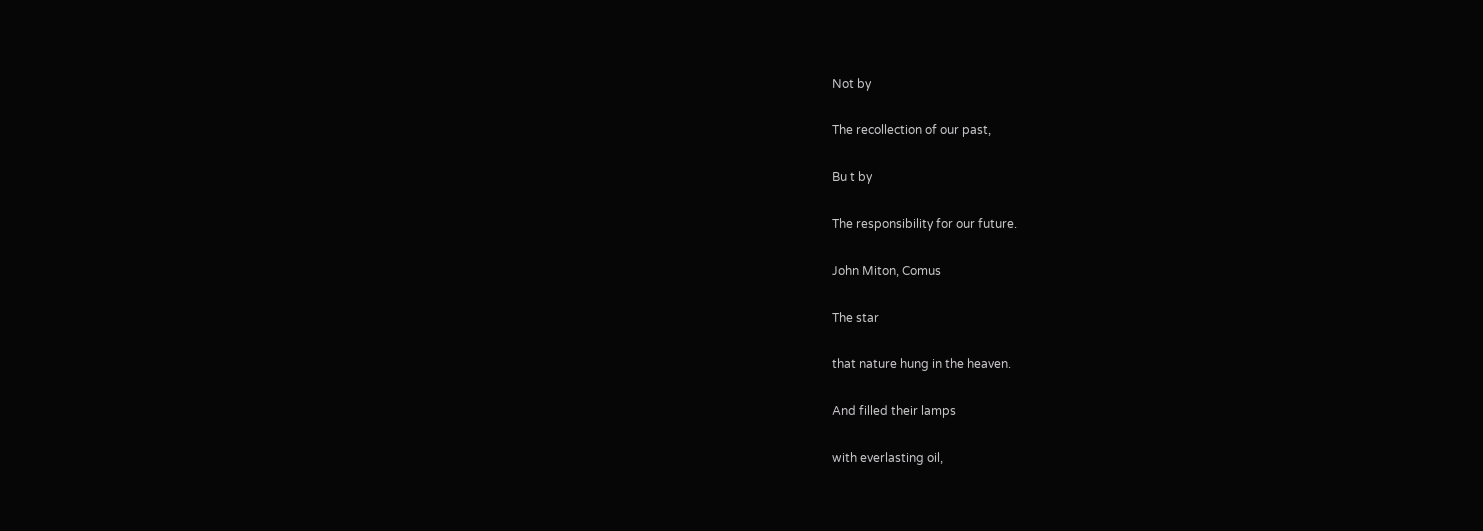Not by

The recollection of our past,

Bu t by

The responsibility for our future.

John Miton, Comus

The star

that nature hung in the heaven.

And filled their lamps

with everlasting oil,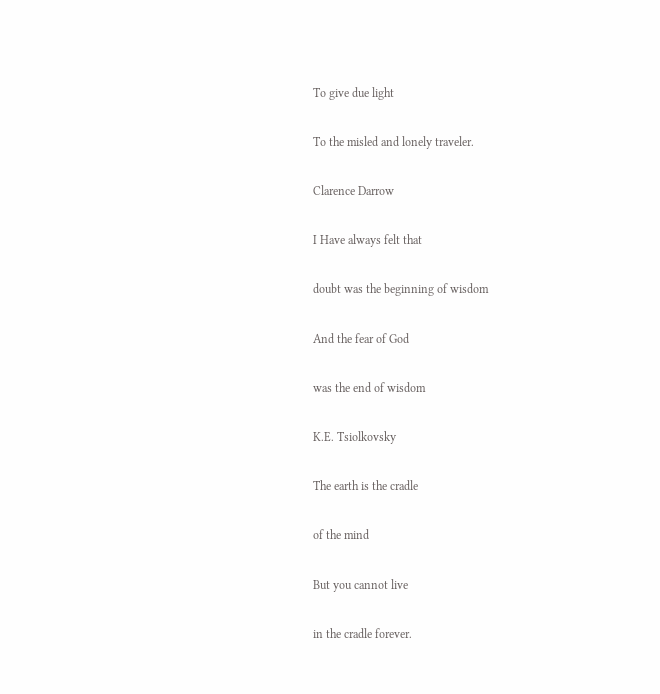To give due light

To the misled and lonely traveler.

Clarence Darrow

I Have always felt that

doubt was the beginning of wisdom

And the fear of God

was the end of wisdom

K.E. Tsiolkovsky

The earth is the cradle

of the mind

But you cannot live

in the cradle forever.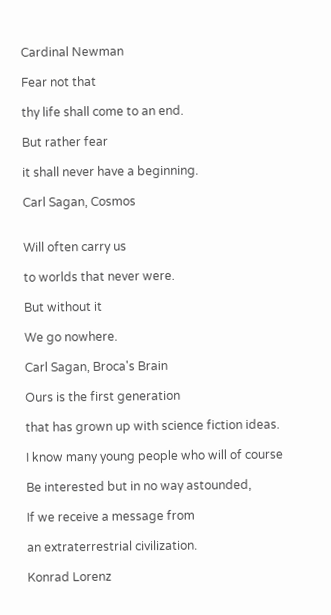Cardinal Newman

Fear not that

thy life shall come to an end.

But rather fear

it shall never have a beginning.

Carl Sagan, Cosmos


Will often carry us

to worlds that never were.

But without it

We go nowhere.

Carl Sagan, Broca's Brain

Ours is the first generation

that has grown up with science fiction ideas.

I know many young people who will of course

Be interested but in no way astounded,

If we receive a message from

an extraterrestrial civilization.

Konrad Lorenz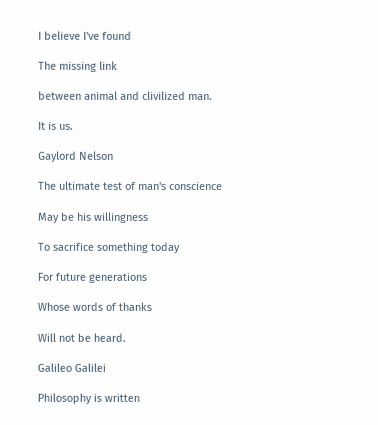I believe I've found

The missing link

between animal and clivilized man.

It is us.

Gaylord Nelson

The ultimate test of man's conscience

May be his willingness

To sacrifice something today

For future generations

Whose words of thanks

Will not be heard.

Galileo Galilei

Philosophy is written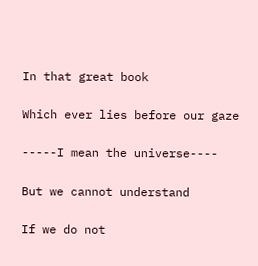In that great book

Which ever lies before our gaze

-----I mean the universe----

But we cannot understand

If we do not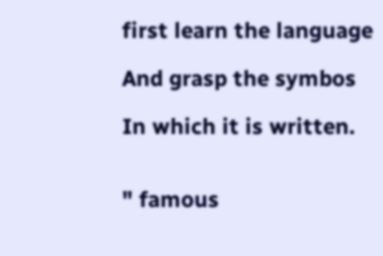first learn the language

And grasp the symbos

In which it is written.


" famous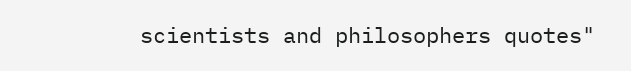scientists and philosophers quotes"